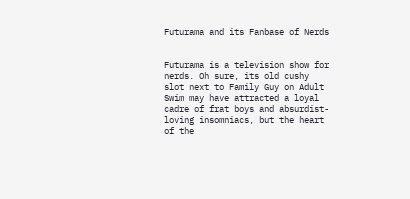Futurama and its Fanbase of Nerds


Futurama is a television show for nerds. Oh sure, its old cushy slot next to Family Guy on Adult Swim may have attracted a loyal cadre of frat boys and absurdist-loving insomniacs, but the heart of the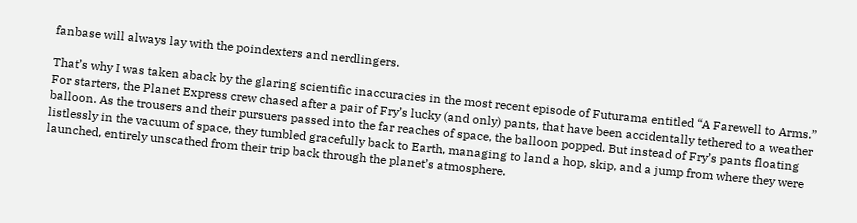fanbase will always lay with the poindexters and nerdlingers.

That’s why I was taken aback by the glaring scientific inaccuracies in the most recent episode of Futurama entitled “A Farewell to Arms.” For starters, the Planet Express crew chased after a pair of Fry’s lucky (and only) pants, that have been accidentally tethered to a weather balloon. As the trousers and their pursuers passed into the far reaches of space, the balloon popped. But instead of Fry’s pants floating listlessly in the vacuum of space, they tumbled gracefully back to Earth, managing to land a hop, skip, and a jump from where they were launched, entirely unscathed from their trip back through the planet’s atmosphere.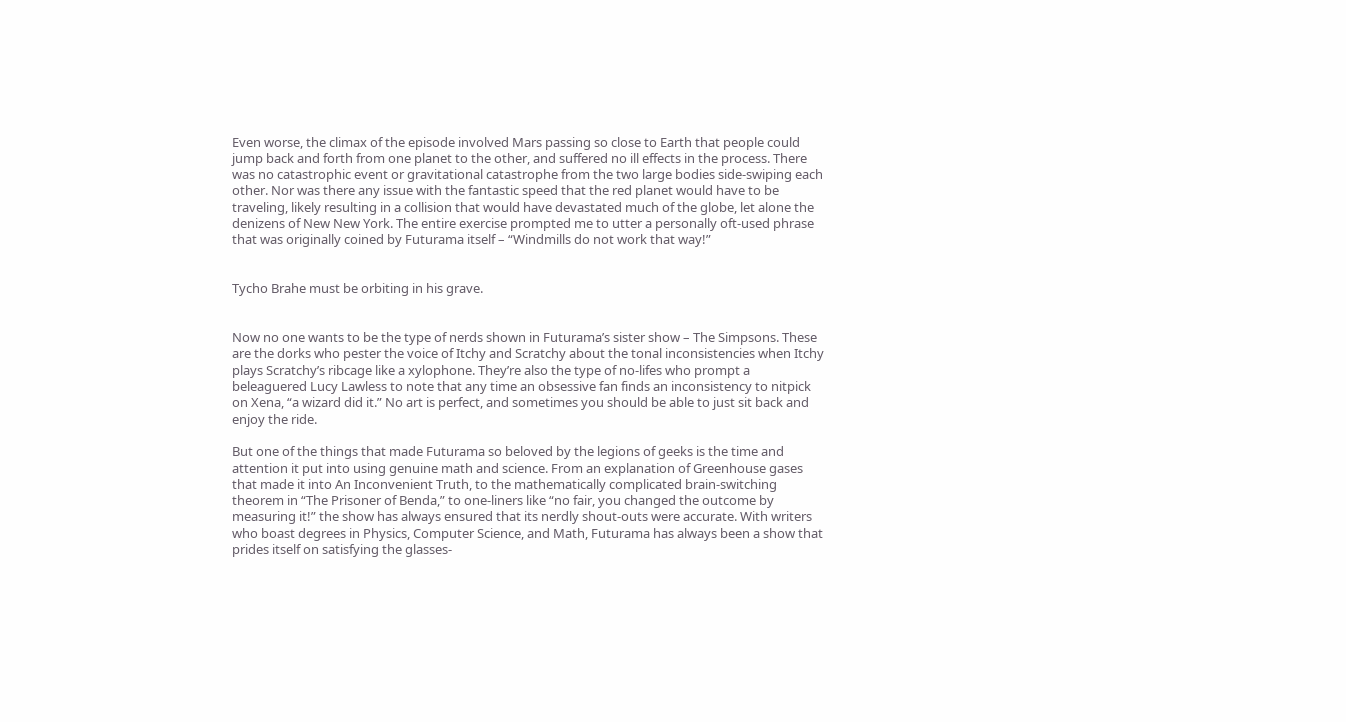Even worse, the climax of the episode involved Mars passing so close to Earth that people could jump back and forth from one planet to the other, and suffered no ill effects in the process. There was no catastrophic event or gravitational catastrophe from the two large bodies side-swiping each other. Nor was there any issue with the fantastic speed that the red planet would have to be traveling, likely resulting in a collision that would have devastated much of the globe, let alone the denizens of New New York. The entire exercise prompted me to utter a personally oft-used phrase that was originally coined by Futurama itself – “Windmills do not work that way!”


Tycho Brahe must be orbiting in his grave.


Now no one wants to be the type of nerds shown in Futurama’s sister show – The Simpsons. These are the dorks who pester the voice of Itchy and Scratchy about the tonal inconsistencies when Itchy plays Scratchy’s ribcage like a xylophone. They’re also the type of no-lifes who prompt a beleaguered Lucy Lawless to note that any time an obsessive fan finds an inconsistency to nitpick on Xena, “a wizard did it.” No art is perfect, and sometimes you should be able to just sit back and enjoy the ride.

But one of the things that made Futurama so beloved by the legions of geeks is the time and attention it put into using genuine math and science. From an explanation of Greenhouse gases that made it into An Inconvenient Truth, to the mathematically complicated brain-switching theorem in “The Prisoner of Benda,” to one-liners like “no fair, you changed the outcome by measuring it!” the show has always ensured that its nerdly shout-outs were accurate. With writers who boast degrees in Physics, Computer Science, and Math, Futurama has always been a show that prides itself on satisfying the glasses-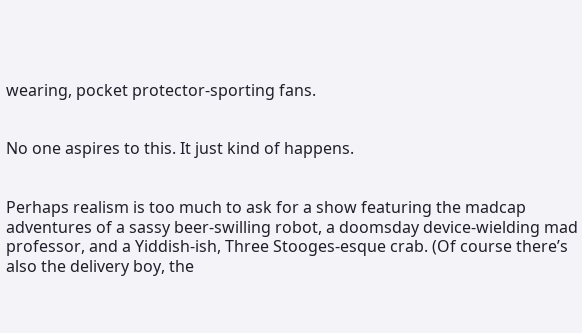wearing, pocket protector-sporting fans.


No one aspires to this. It just kind of happens.


Perhaps realism is too much to ask for a show featuring the madcap adventures of a sassy beer-swilling robot, a doomsday device-wielding mad professor, and a Yiddish-ish, Three Stooges-esque crab. (Of course there’s also the delivery boy, the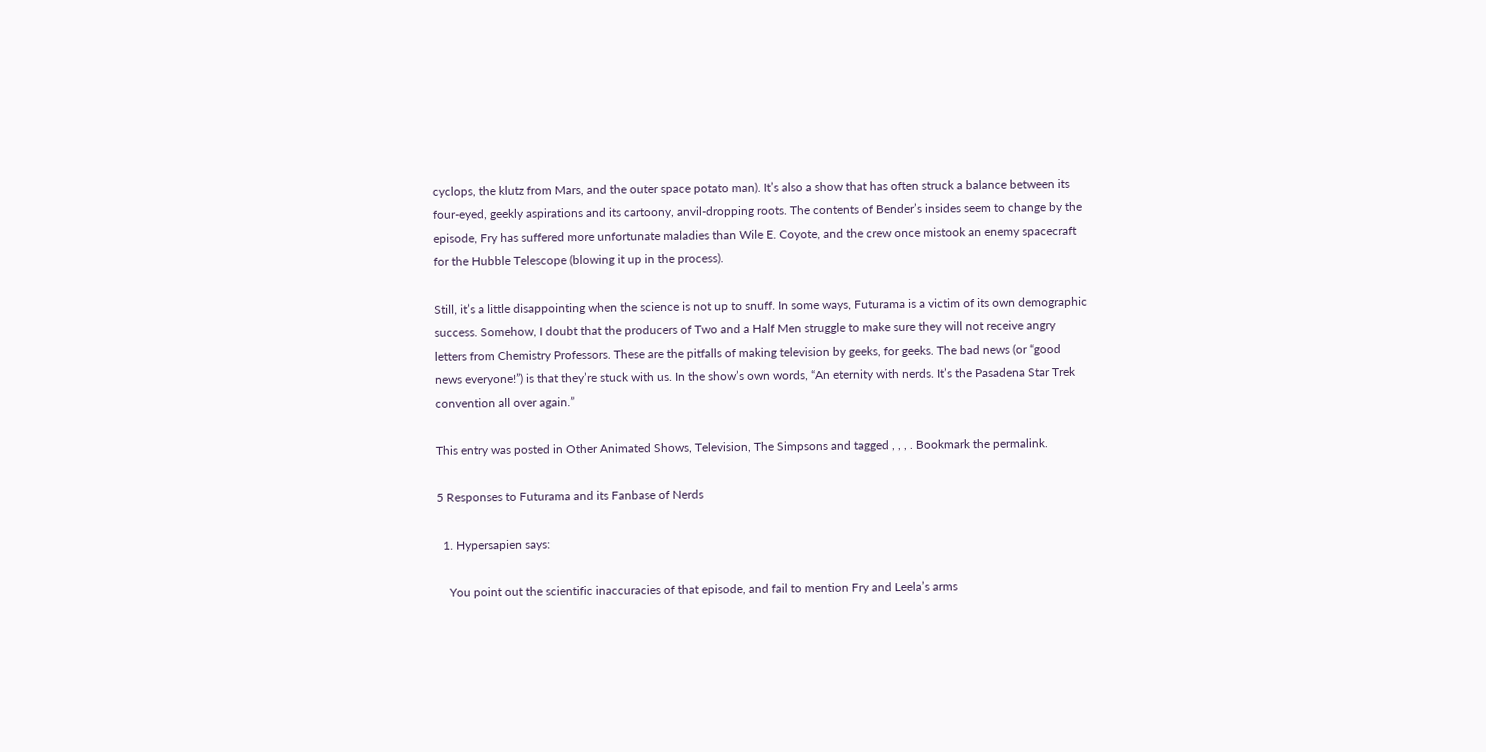cyclops, the klutz from Mars, and the outer space potato man). It’s also a show that has often struck a balance between its four-eyed, geekly aspirations and its cartoony, anvil-dropping roots. The contents of Bender’s insides seem to change by the episode, Fry has suffered more unfortunate maladies than Wile E. Coyote, and the crew once mistook an enemy spacecraft for the Hubble Telescope (blowing it up in the process).

Still, it’s a little disappointing when the science is not up to snuff. In some ways, Futurama is a victim of its own demographic success. Somehow, I doubt that the producers of Two and a Half Men struggle to make sure they will not receive angry letters from Chemistry Professors. These are the pitfalls of making television by geeks, for geeks. The bad news (or “good news everyone!”) is that they’re stuck with us. In the show’s own words, “An eternity with nerds. It’s the Pasadena Star Trek convention all over again.”

This entry was posted in Other Animated Shows, Television, The Simpsons and tagged , , , . Bookmark the permalink.

5 Responses to Futurama and its Fanbase of Nerds

  1. Hypersapien says:

    You point out the scientific inaccuracies of that episode, and fail to mention Fry and Leela’s arms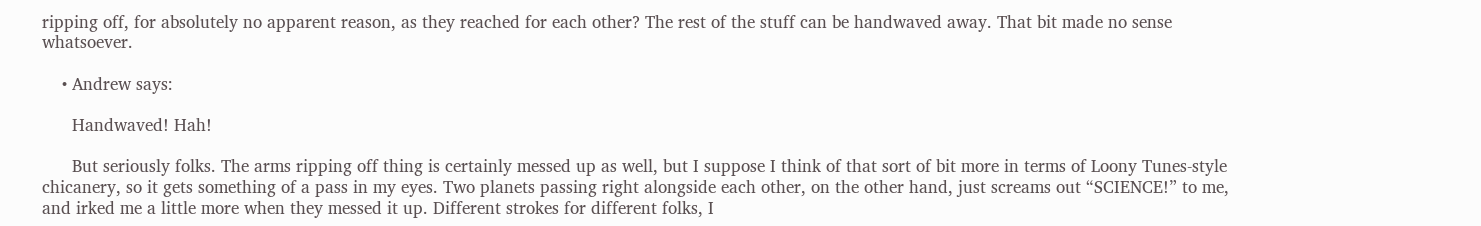ripping off, for absolutely no apparent reason, as they reached for each other? The rest of the stuff can be handwaved away. That bit made no sense whatsoever.

    • Andrew says:

      Handwaved! Hah!

      But seriously folks. The arms ripping off thing is certainly messed up as well, but I suppose I think of that sort of bit more in terms of Loony Tunes-style chicanery, so it gets something of a pass in my eyes. Two planets passing right alongside each other, on the other hand, just screams out “SCIENCE!” to me, and irked me a little more when they messed it up. Different strokes for different folks, I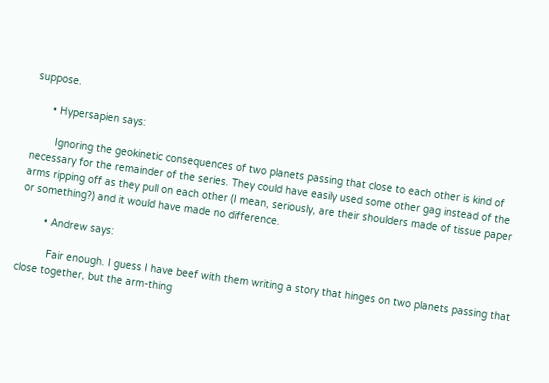suppose.

      • Hypersapien says:

        Ignoring the geokinetic consequences of two planets passing that close to each other is kind of necessary for the remainder of the series. They could have easily used some other gag instead of the arms ripping off as they pull on each other (I mean, seriously, are their shoulders made of tissue paper or something?) and it would have made no difference.

        • Andrew says:

          Fair enough. I guess I have beef with them writing a story that hinges on two planets passing that close together, but the arm-thing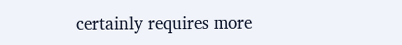certainly requires more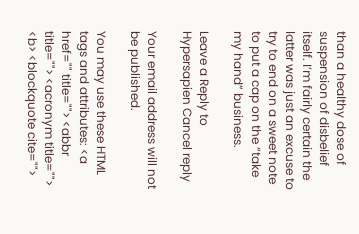than a healthy dose of suspension of disbelief itself. I’m fairly certain the latter was just an excuse to try to end on a sweet note to put a cap on the “take my hand” business.

Leave a Reply to Hypersapien Cancel reply

Your email address will not be published.

You may use these HTML tags and attributes: <a href="" title=""> <abbr title=""> <acronym title=""> <b> <blockquote cite="">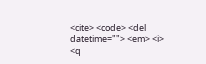<cite> <code> <del datetime=""> <em> <i> <q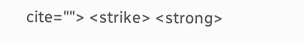cite=""> <strike> <strong>